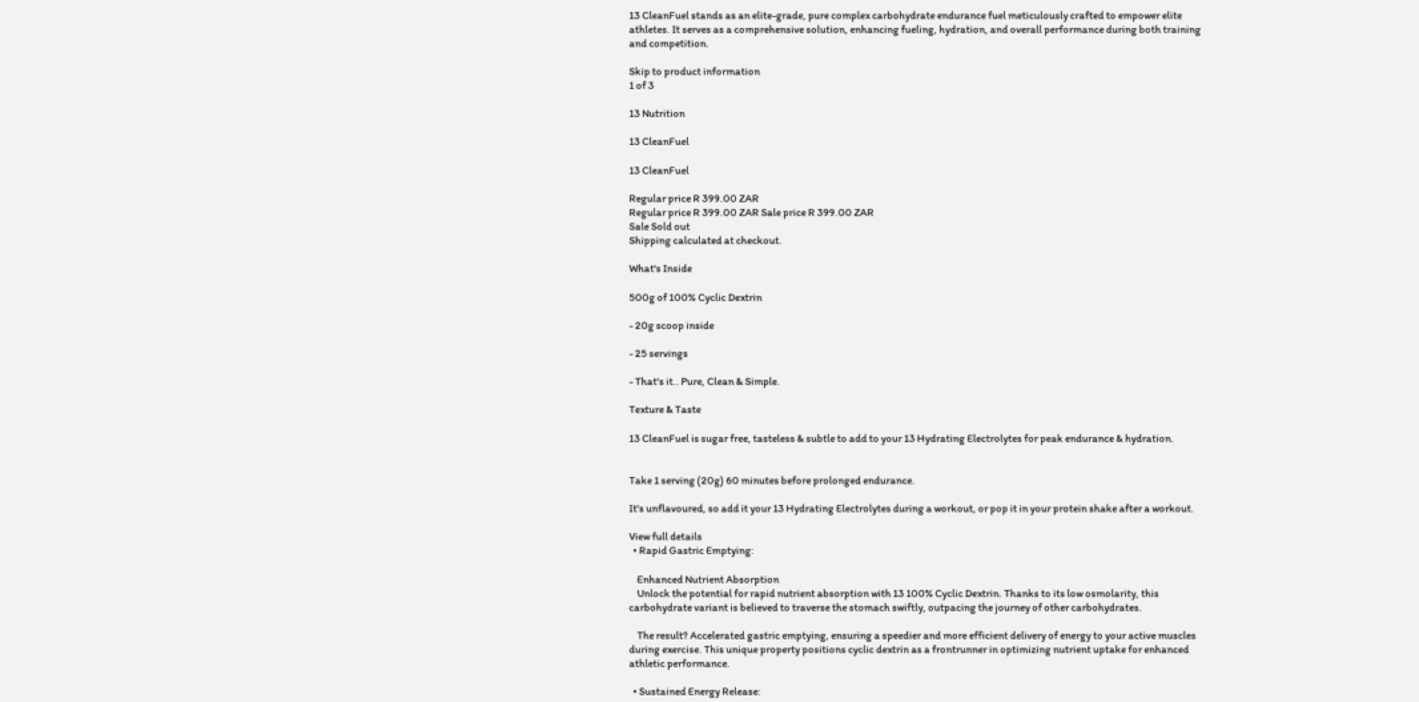13 CleanFuel stands as an elite-grade, pure complex carbohydrate endurance fuel meticulously crafted to empower elite athletes. It serves as a comprehensive solution, enhancing fueling, hydration, and overall performance during both training and competition.

Skip to product information
1 of 3

13 Nutrition

13 CleanFuel

13 CleanFuel

Regular price R 399.00 ZAR
Regular price R 399.00 ZAR Sale price R 399.00 ZAR
Sale Sold out
Shipping calculated at checkout.

What's Inside

500g of 100% Cyclic Dextrin

- 20g scoop inside

- 25 servings

- That's it.. Pure, Clean & Simple.

Texture & Taste

13 CleanFuel is sugar free, tasteless & subtle to add to your 13 Hydrating Electrolytes for peak endurance & hydration.


Take 1 serving (20g) 60 minutes before prolonged endurance.

It's unflavoured, so add it your 13 Hydrating Electrolytes during a workout, or pop it in your protein shake after a workout.

View full details
  • Rapid Gastric Emptying:

    Enhanced Nutrient Absorption
    Unlock the potential for rapid nutrient absorption with 13 100% Cyclic Dextrin. Thanks to its low osmolarity, this carbohydrate variant is believed to traverse the stomach swiftly, outpacing the journey of other carbohydrates.

    The result? Accelerated gastric emptying, ensuring a speedier and more efficient delivery of energy to your active muscles during exercise. This unique property positions cyclic dextrin as a frontrunner in optimizing nutrient uptake for enhanced athletic performance.

  • Sustained Energy Release: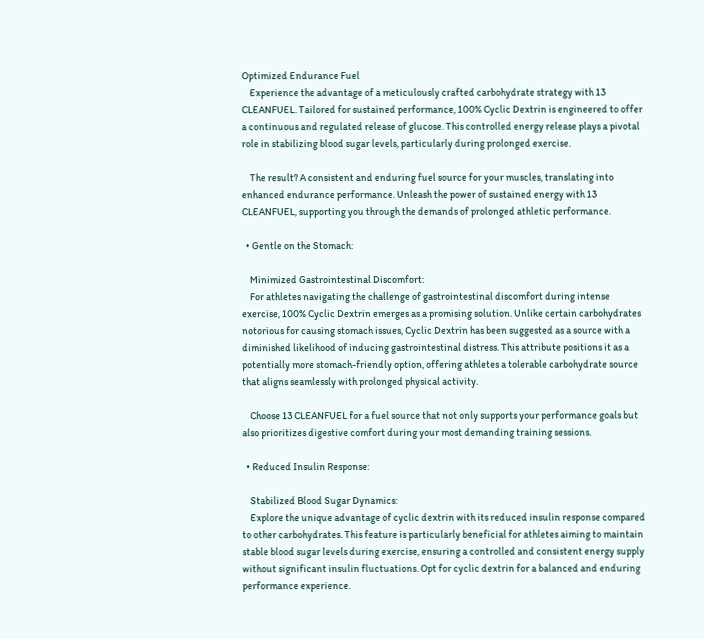Optimized Endurance Fuel
    Experience the advantage of a meticulously crafted carbohydrate strategy with 13 CLEANFUEL. Tailored for sustained performance, 100% Cyclic Dextrin is engineered to offer a continuous and regulated release of glucose. This controlled energy release plays a pivotal role in stabilizing blood sugar levels, particularly during prolonged exercise.

    The result? A consistent and enduring fuel source for your muscles, translating into enhanced endurance performance. Unleash the power of sustained energy with 13 CLEANFUEL, supporting you through the demands of prolonged athletic performance.

  • Gentle on the Stomach:

    Minimized Gastrointestinal Discomfort:
    For athletes navigating the challenge of gastrointestinal discomfort during intense exercise, 100% Cyclic Dextrin emerges as a promising solution. Unlike certain carbohydrates notorious for causing stomach issues, Cyclic Dextrin has been suggested as a source with a diminished likelihood of inducing gastrointestinal distress. This attribute positions it as a potentially more stomach-friendly option, offering athletes a tolerable carbohydrate source that aligns seamlessly with prolonged physical activity.

    Choose 13 CLEANFUEL for a fuel source that not only supports your performance goals but also prioritizes digestive comfort during your most demanding training sessions.

  • Reduced Insulin Response:

    Stabilized Blood Sugar Dynamics:
    Explore the unique advantage of cyclic dextrin with its reduced insulin response compared to other carbohydrates. This feature is particularly beneficial for athletes aiming to maintain stable blood sugar levels during exercise, ensuring a controlled and consistent energy supply without significant insulin fluctuations. Opt for cyclic dextrin for a balanced and enduring performance experience.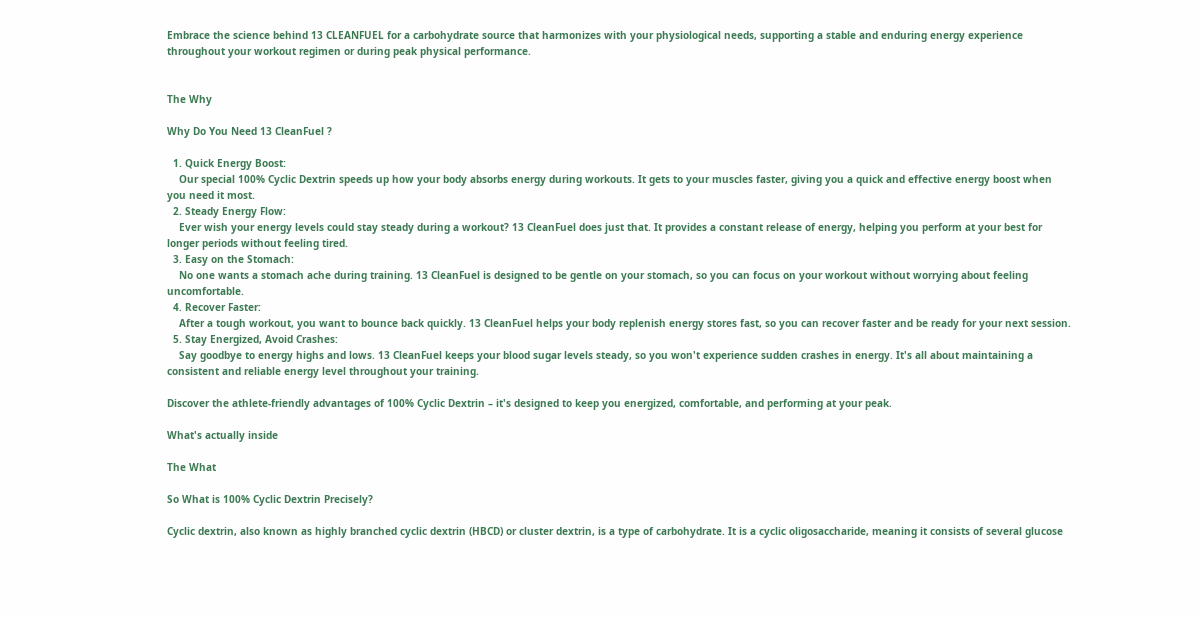Embrace the science behind 13 CLEANFUEL for a carbohydrate source that harmonizes with your physiological needs, supporting a stable and enduring energy experience throughout your workout regimen or during peak physical performance.


The Why

Why Do You Need 13 CleanFuel ?

  1. Quick Energy Boost:
    Our special 100% Cyclic Dextrin speeds up how your body absorbs energy during workouts. It gets to your muscles faster, giving you a quick and effective energy boost when you need it most.
  2. Steady Energy Flow:
    Ever wish your energy levels could stay steady during a workout? 13 CleanFuel does just that. It provides a constant release of energy, helping you perform at your best for longer periods without feeling tired.
  3. Easy on the Stomach:
    No one wants a stomach ache during training. 13 CleanFuel is designed to be gentle on your stomach, so you can focus on your workout without worrying about feeling uncomfortable.
  4. Recover Faster:
    After a tough workout, you want to bounce back quickly. 13 CleanFuel helps your body replenish energy stores fast, so you can recover faster and be ready for your next session.
  5. Stay Energized, Avoid Crashes:
    Say goodbye to energy highs and lows. 13 CleanFuel keeps your blood sugar levels steady, so you won't experience sudden crashes in energy. It's all about maintaining a consistent and reliable energy level throughout your training.

Discover the athlete-friendly advantages of 100% Cyclic Dextrin – it's designed to keep you energized, comfortable, and performing at your peak.

What's actually inside

The What

So What is 100% Cyclic Dextrin Precisely?

Cyclic dextrin, also known as highly branched cyclic dextrin (HBCD) or cluster dextrin, is a type of carbohydrate. It is a cyclic oligosaccharide, meaning it consists of several glucose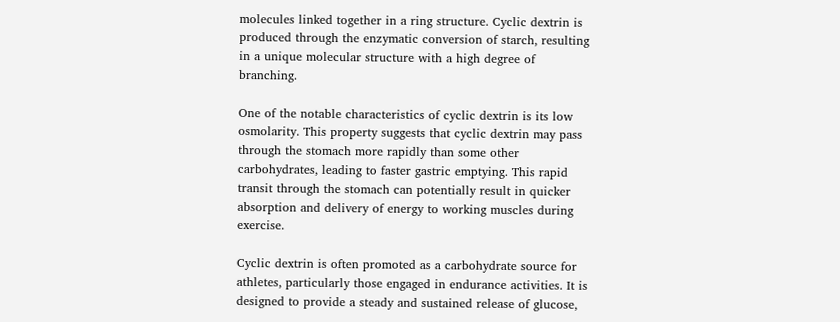molecules linked together in a ring structure. Cyclic dextrin is produced through the enzymatic conversion of starch, resulting in a unique molecular structure with a high degree of branching.

One of the notable characteristics of cyclic dextrin is its low osmolarity. This property suggests that cyclic dextrin may pass through the stomach more rapidly than some other carbohydrates, leading to faster gastric emptying. This rapid transit through the stomach can potentially result in quicker absorption and delivery of energy to working muscles during exercise.

Cyclic dextrin is often promoted as a carbohydrate source for athletes, particularly those engaged in endurance activities. It is designed to provide a steady and sustained release of glucose,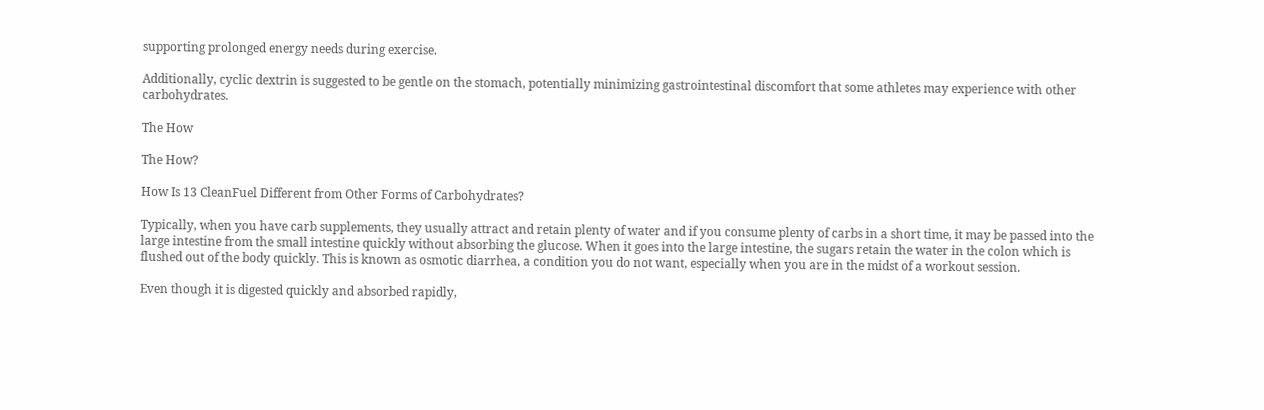supporting prolonged energy needs during exercise.

Additionally, cyclic dextrin is suggested to be gentle on the stomach, potentially minimizing gastrointestinal discomfort that some athletes may experience with other carbohydrates.

The How

The How?

How Is 13 CleanFuel Different from Other Forms of Carbohydrates?

Typically, when you have carb supplements, they usually attract and retain plenty of water and if you consume plenty of carbs in a short time, it may be passed into the large intestine from the small intestine quickly without absorbing the glucose. When it goes into the large intestine, the sugars retain the water in the colon which is flushed out of the body quickly. This is known as osmotic diarrhea, a condition you do not want, especially when you are in the midst of a workout session.

Even though it is digested quickly and absorbed rapidly,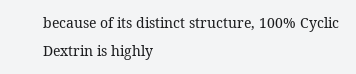because of its distinct structure, 100% Cyclic Dextrin is highly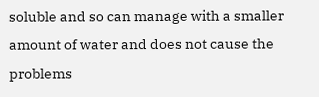soluble and so can manage with a smaller amount of water and does not cause the problems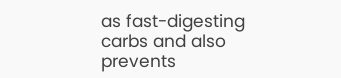as fast-digesting carbs and also prevents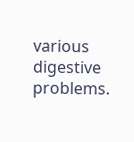various digestive problems.